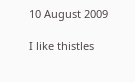10 August 2009

I like thistles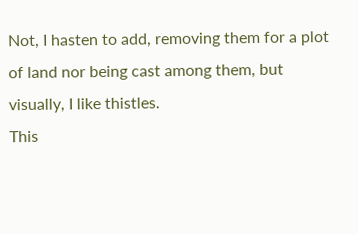Not, I hasten to add, removing them for a plot of land nor being cast among them, but visually, I like thistles.
This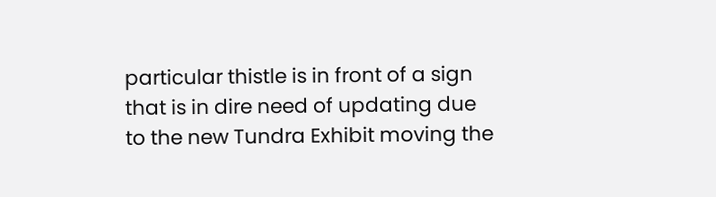particular thistle is in front of a sign that is in dire need of updating due to the new Tundra Exhibit moving the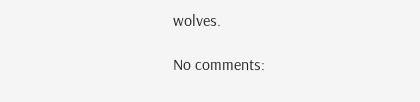wolves.

No comments: